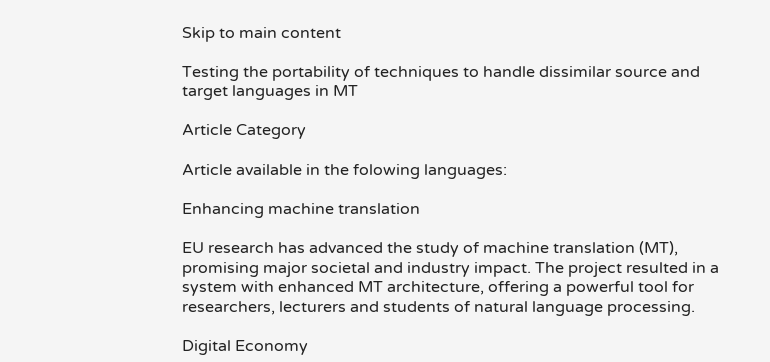Skip to main content

Testing the portability of techniques to handle dissimilar source and target languages in MT

Article Category

Article available in the folowing languages:

Enhancing machine translation

EU research has advanced the study of machine translation (MT), promising major societal and industry impact. The project resulted in a system with enhanced MT architecture, offering a powerful tool for researchers, lecturers and students of natural language processing.

Digital Economy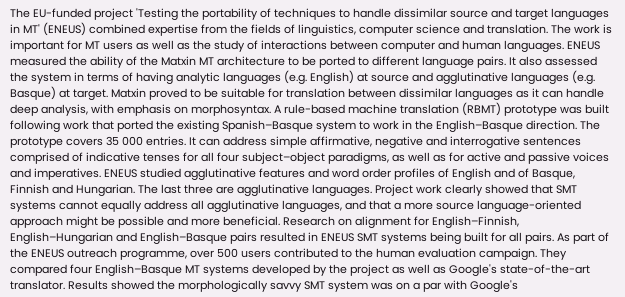The EU-funded project 'Testing the portability of techniques to handle dissimilar source and target languages in MT' (ENEUS) combined expertise from the fields of linguistics, computer science and translation. The work is important for MT users as well as the study of interactions between computer and human languages. ENEUS measured the ability of the Matxin MT architecture to be ported to different language pairs. It also assessed the system in terms of having analytic languages (e.g. English) at source and agglutinative languages (e.g. Basque) at target. Matxin proved to be suitable for translation between dissimilar languages as it can handle deep analysis, with emphasis on morphosyntax. A rule-based machine translation (RBMT) prototype was built following work that ported the existing Spanish–Basque system to work in the English–Basque direction. The prototype covers 35 000 entries. It can address simple affirmative, negative and interrogative sentences comprised of indicative tenses for all four subject–object paradigms, as well as for active and passive voices and imperatives. ENEUS studied agglutinative features and word order profiles of English and of Basque, Finnish and Hungarian. The last three are agglutinative languages. Project work clearly showed that SMT systems cannot equally address all agglutinative languages, and that a more source language-oriented approach might be possible and more beneficial. Research on alignment for English–Finnish, English–Hungarian and English–Basque pairs resulted in ENEUS SMT systems being built for all pairs. As part of the ENEUS outreach programme, over 500 users contributed to the human evaluation campaign. They compared four English–Basque MT systems developed by the project as well as Google's state-of-the-art translator. Results showed the morphologically savvy SMT system was on a par with Google's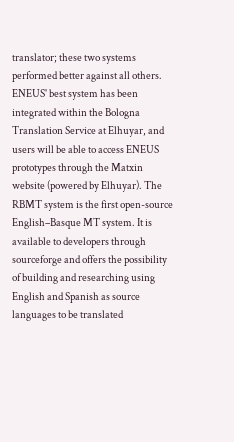translator; these two systems performed better against all others. ENEUS' best system has been integrated within the Bologna Translation Service at Elhuyar, and users will be able to access ENEUS prototypes through the Matxin website (powered by Elhuyar). The RBMT system is the first open-source English–Basque MT system. It is available to developers through sourceforge and offers the possibility of building and researching using English and Spanish as source languages to be translated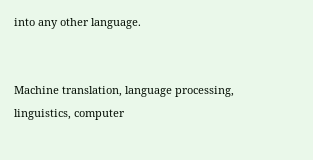into any other language.


Machine translation, language processing, linguistics, computer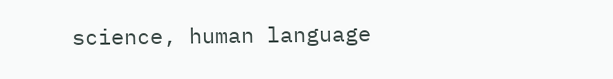science, human language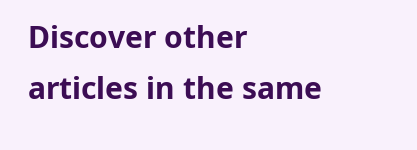Discover other articles in the same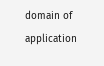domain of application